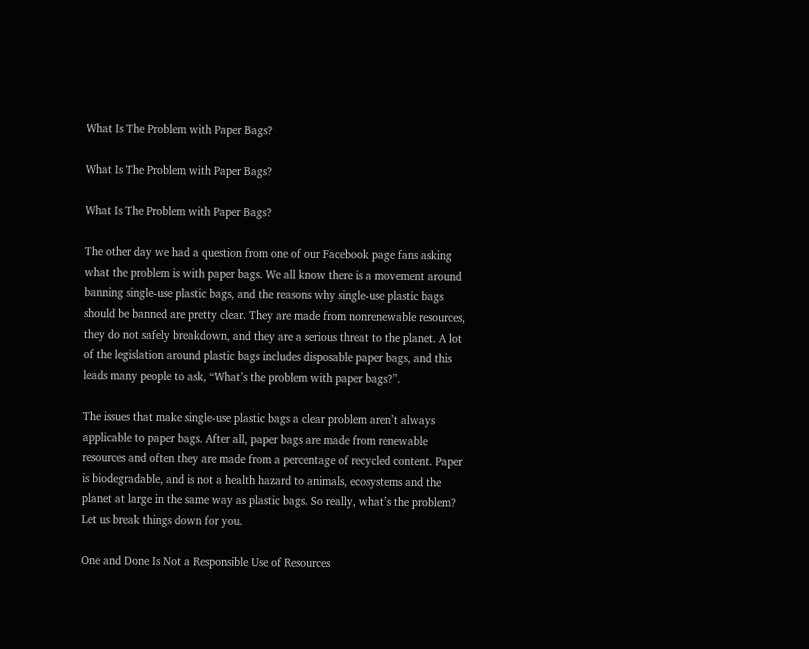What Is The Problem with Paper Bags?

What Is The Problem with Paper Bags?

What Is The Problem with Paper Bags?

The other day we had a question from one of our Facebook page fans asking what the problem is with paper bags. We all know there is a movement around banning single-use plastic bags, and the reasons why single-use plastic bags should be banned are pretty clear. They are made from nonrenewable resources, they do not safely breakdown, and they are a serious threat to the planet. A lot of the legislation around plastic bags includes disposable paper bags, and this leads many people to ask, “What’s the problem with paper bags?”.

The issues that make single-use plastic bags a clear problem aren’t always applicable to paper bags. After all, paper bags are made from renewable resources and often they are made from a percentage of recycled content. Paper is biodegradable, and is not a health hazard to animals, ecosystems and the planet at large in the same way as plastic bags. So really, what’s the problem? Let us break things down for you.

One and Done Is Not a Responsible Use of Resources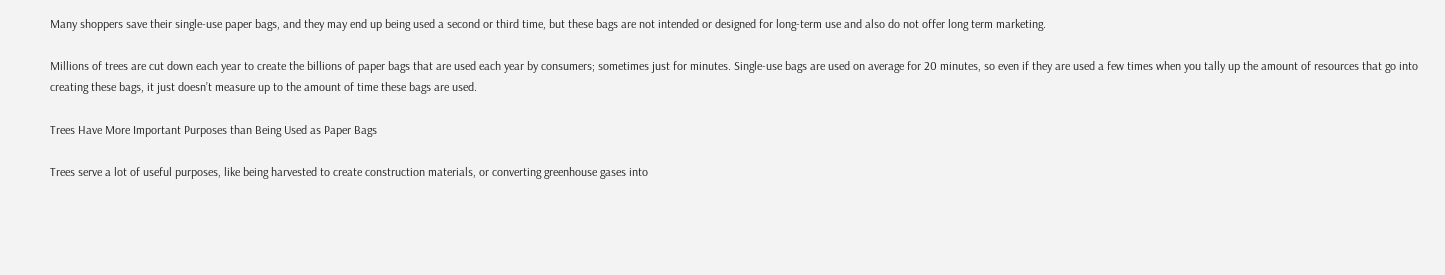Many shoppers save their single-use paper bags, and they may end up being used a second or third time, but these bags are not intended or designed for long-term use and also do not offer long term marketing.

Millions of trees are cut down each year to create the billions of paper bags that are used each year by consumers; sometimes just for minutes. Single-use bags are used on average for 20 minutes, so even if they are used a few times when you tally up the amount of resources that go into creating these bags, it just doesn’t measure up to the amount of time these bags are used.

Trees Have More Important Purposes than Being Used as Paper Bags

Trees serve a lot of useful purposes, like being harvested to create construction materials, or converting greenhouse gases into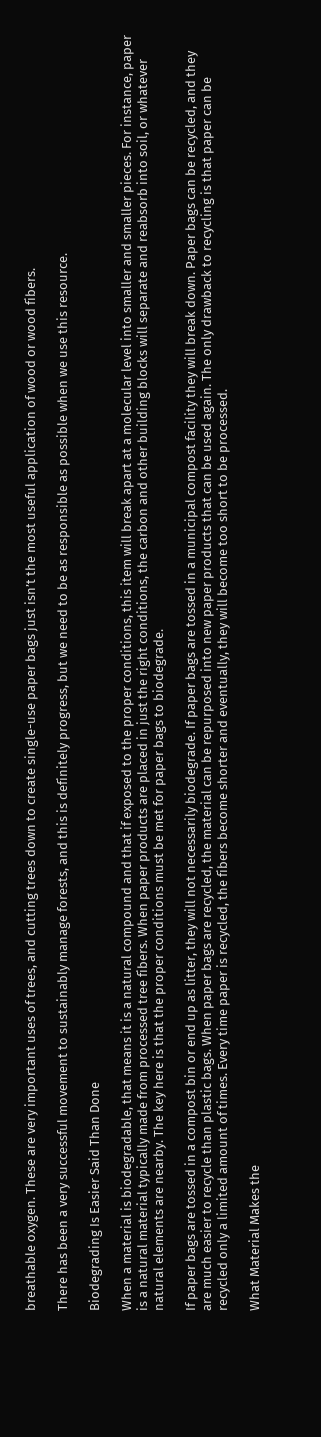breathable oxygen. These are very important uses of trees, and cutting trees down to create single-use paper bags just isn’t the most useful application of wood or wood fibers.

There has been a very successful movement to sustainably manage forests, and this is definitely progress, but we need to be as responsible as possible when we use this resource.

Biodegrading Is Easier Said Than Done

When a material is biodegradable, that means it is a natural compound and that if exposed to the proper conditions, this item will break apart at a molecular level into smaller and smaller pieces. For instance, paper is a natural material typically made from processed tree fibers. When paper products are placed in just the right conditions, the carbon and other building blocks will separate and reabsorb into soil, or whatever natural elements are nearby. The key here is that the proper conditions must be met for paper bags to biodegrade.

If paper bags are tossed in a compost bin or end up as litter, they will not necessarily biodegrade. If paper bags are tossed in a municipal compost facility they will break down. Paper bags can be recycled, and they are much easier to recycle than plastic bags. When paper bags are recycled, the material can be repurposed into new paper products that can be used again. The only drawback to recycling is that paper can be recycled only a limited amount of times. Every time paper is recycled, the fibers become shorter and eventually, they will become too short to be processed.

What Material Makes the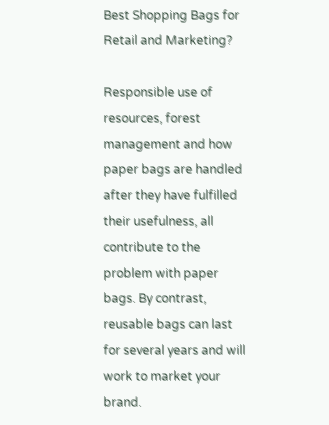Best Shopping Bags for Retail and Marketing?

Responsible use of resources, forest management and how paper bags are handled after they have fulfilled their usefulness, all contribute to the problem with paper bags. By contrast, reusable bags can last for several years and will work to market your brand.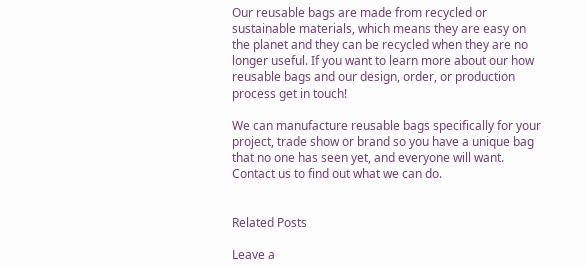Our reusable bags are made from recycled or sustainable materials, which means they are easy on the planet and they can be recycled when they are no longer useful. If you want to learn more about our how reusable bags and our design, order, or production process get in touch!

We can manufacture reusable bags specifically for your project, trade show or brand so you have a unique bag that no one has seen yet, and everyone will want. Contact us to find out what we can do.


Related Posts

Leave a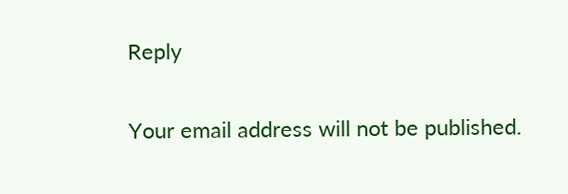Reply

Your email address will not be published.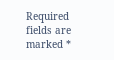Required fields are marked *